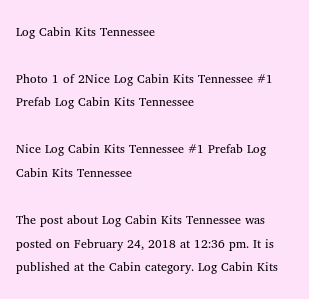Log Cabin Kits Tennessee

Photo 1 of 2Nice Log Cabin Kits Tennessee #1 Prefab Log Cabin Kits Tennessee

Nice Log Cabin Kits Tennessee #1 Prefab Log Cabin Kits Tennessee

The post about Log Cabin Kits Tennessee was posted on February 24, 2018 at 12:36 pm. It is published at the Cabin category. Log Cabin Kits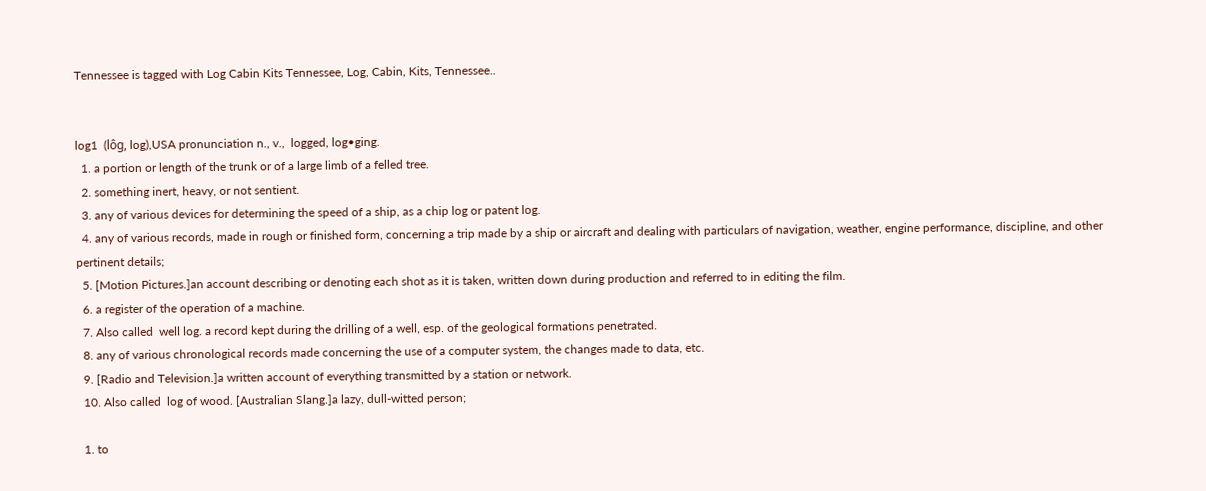Tennessee is tagged with Log Cabin Kits Tennessee, Log, Cabin, Kits, Tennessee..


log1  (lôg, log),USA pronunciation n., v.,  logged, log•ging.
  1. a portion or length of the trunk or of a large limb of a felled tree.
  2. something inert, heavy, or not sentient.
  3. any of various devices for determining the speed of a ship, as a chip log or patent log.
  4. any of various records, made in rough or finished form, concerning a trip made by a ship or aircraft and dealing with particulars of navigation, weather, engine performance, discipline, and other pertinent details;
  5. [Motion Pictures.]an account describing or denoting each shot as it is taken, written down during production and referred to in editing the film.
  6. a register of the operation of a machine.
  7. Also called  well log. a record kept during the drilling of a well, esp. of the geological formations penetrated.
  8. any of various chronological records made concerning the use of a computer system, the changes made to data, etc.
  9. [Radio and Television.]a written account of everything transmitted by a station or network.
  10. Also called  log of wood. [Australian Slang.]a lazy, dull-witted person;

  1. to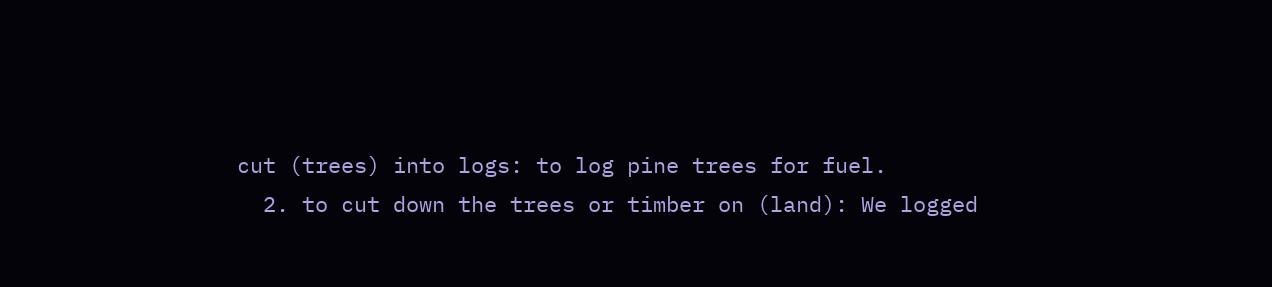cut (trees) into logs: to log pine trees for fuel.
  2. to cut down the trees or timber on (land): We logged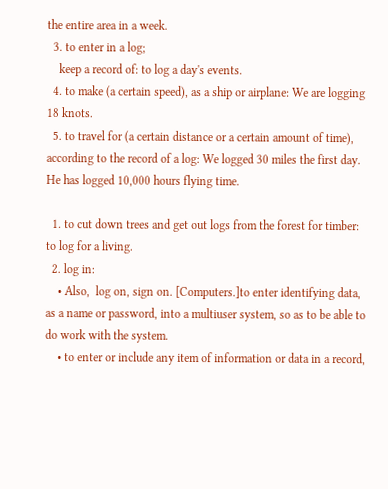the entire area in a week.
  3. to enter in a log;
    keep a record of: to log a day's events.
  4. to make (a certain speed), as a ship or airplane: We are logging 18 knots.
  5. to travel for (a certain distance or a certain amount of time), according to the record of a log: We logged 30 miles the first day. He has logged 10,000 hours flying time.

  1. to cut down trees and get out logs from the forest for timber: to log for a living.
  2. log in:
    • Also,  log on, sign on. [Computers.]to enter identifying data, as a name or password, into a multiuser system, so as to be able to do work with the system.
    • to enter or include any item of information or data in a record,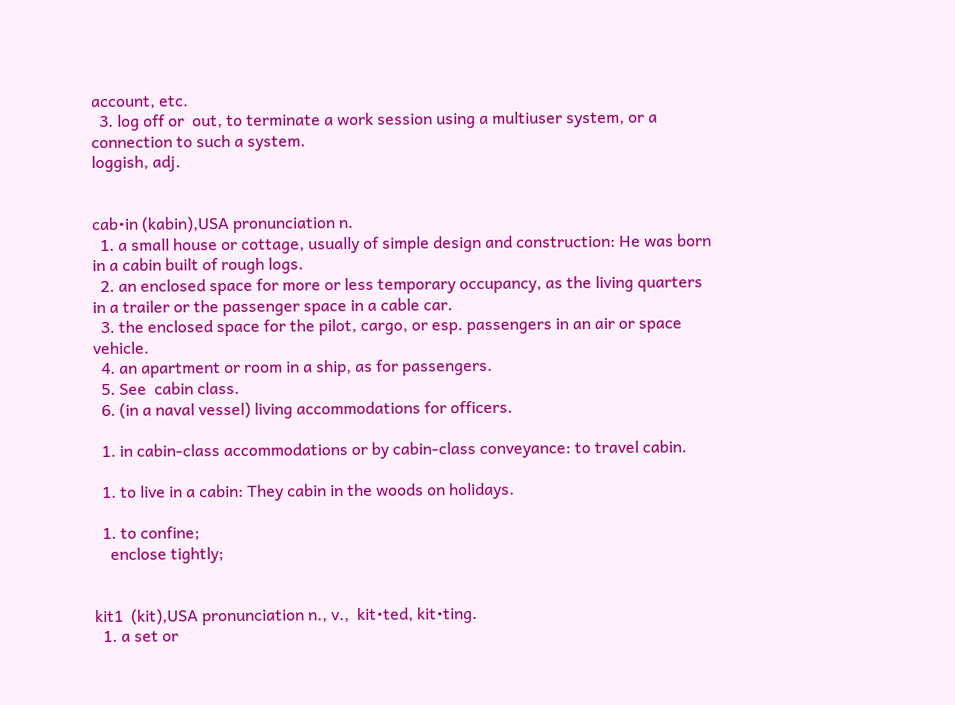account, etc.
  3. log off or  out, to terminate a work session using a multiuser system, or a connection to such a system.
loggish, adj.


cab•in (kabin),USA pronunciation n.
  1. a small house or cottage, usually of simple design and construction: He was born in a cabin built of rough logs.
  2. an enclosed space for more or less temporary occupancy, as the living quarters in a trailer or the passenger space in a cable car.
  3. the enclosed space for the pilot, cargo, or esp. passengers in an air or space vehicle.
  4. an apartment or room in a ship, as for passengers.
  5. See  cabin class.
  6. (in a naval vessel) living accommodations for officers.

  1. in cabin-class accommodations or by cabin-class conveyance: to travel cabin.

  1. to live in a cabin: They cabin in the woods on holidays.

  1. to confine;
    enclose tightly;


kit1  (kit),USA pronunciation n., v.,  kit•ted, kit•ting.
  1. a set or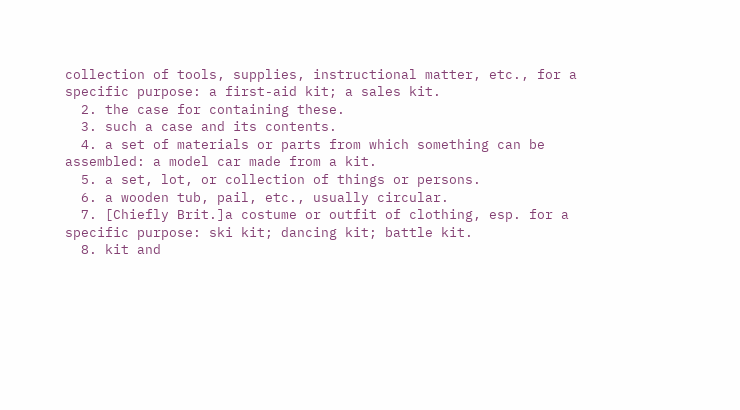collection of tools, supplies, instructional matter, etc., for a specific purpose: a first-aid kit; a sales kit.
  2. the case for containing these.
  3. such a case and its contents.
  4. a set of materials or parts from which something can be assembled: a model car made from a kit.
  5. a set, lot, or collection of things or persons.
  6. a wooden tub, pail, etc., usually circular.
  7. [Chiefly Brit.]a costume or outfit of clothing, esp. for a specific purpose: ski kit; dancing kit; battle kit.
  8. kit and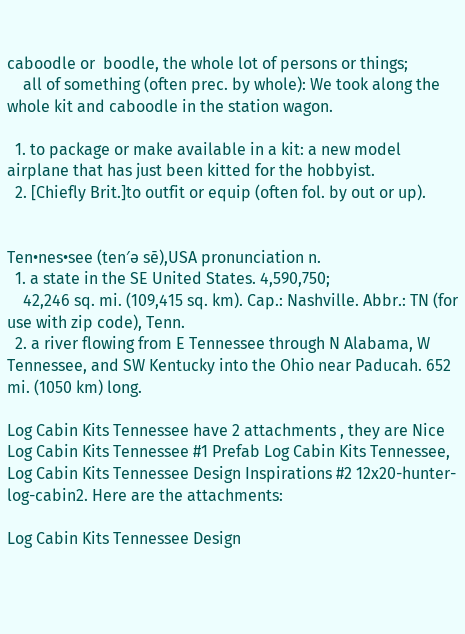caboodle or  boodle, the whole lot of persons or things;
    all of something (often prec. by whole): We took along the whole kit and caboodle in the station wagon.

  1. to package or make available in a kit: a new model airplane that has just been kitted for the hobbyist.
  2. [Chiefly Brit.]to outfit or equip (often fol. by out or up).


Ten•nes•see (ten′ə sē),USA pronunciation n.
  1. a state in the SE United States. 4,590,750;
    42,246 sq. mi. (109,415 sq. km). Cap.: Nashville. Abbr.: TN (for use with zip code), Tenn.
  2. a river flowing from E Tennessee through N Alabama, W Tennessee, and SW Kentucky into the Ohio near Paducah. 652 mi. (1050 km) long.

Log Cabin Kits Tennessee have 2 attachments , they are Nice Log Cabin Kits Tennessee #1 Prefab Log Cabin Kits Tennessee, Log Cabin Kits Tennessee Design Inspirations #2 12x20-hunter-log-cabin2. Here are the attachments:

Log Cabin Kits Tennessee Design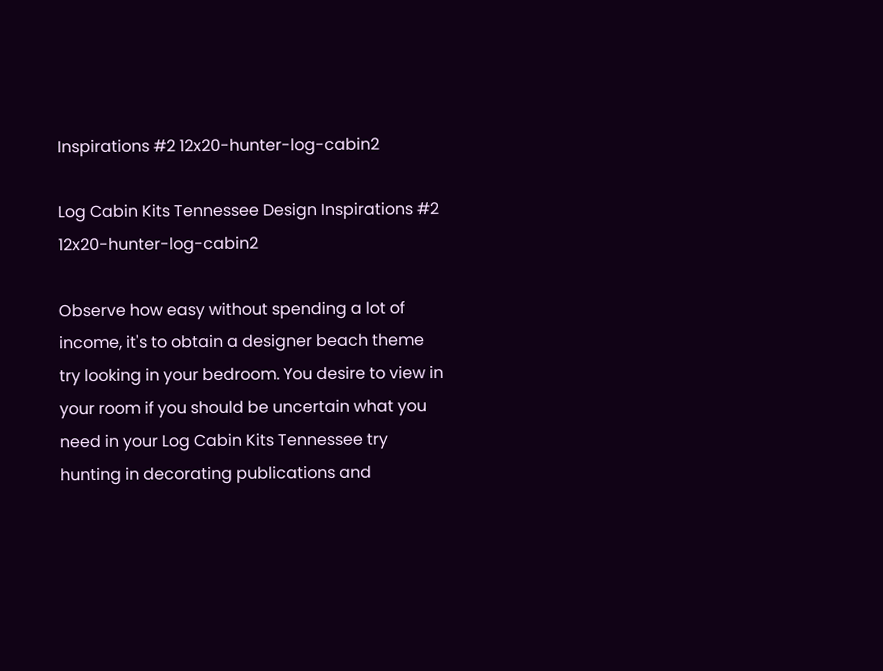Inspirations #2 12x20-hunter-log-cabin2

Log Cabin Kits Tennessee Design Inspirations #2 12x20-hunter-log-cabin2

Observe how easy without spending a lot of income, it's to obtain a designer beach theme try looking in your bedroom. You desire to view in your room if you should be uncertain what you need in your Log Cabin Kits Tennessee try hunting in decorating publications and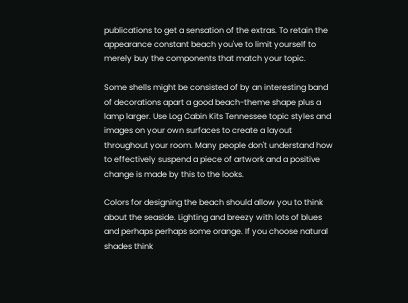publications to get a sensation of the extras. To retain the appearance constant beach you've to limit yourself to merely buy the components that match your topic.

Some shells might be consisted of by an interesting band of decorations apart a good beach-theme shape plus a lamp larger. Use Log Cabin Kits Tennessee topic styles and images on your own surfaces to create a layout throughout your room. Many people don't understand how to effectively suspend a piece of artwork and a positive change is made by this to the looks.

Colors for designing the beach should allow you to think about the seaside. Lighting and breezy with lots of blues and perhaps perhaps some orange. If you choose natural shades think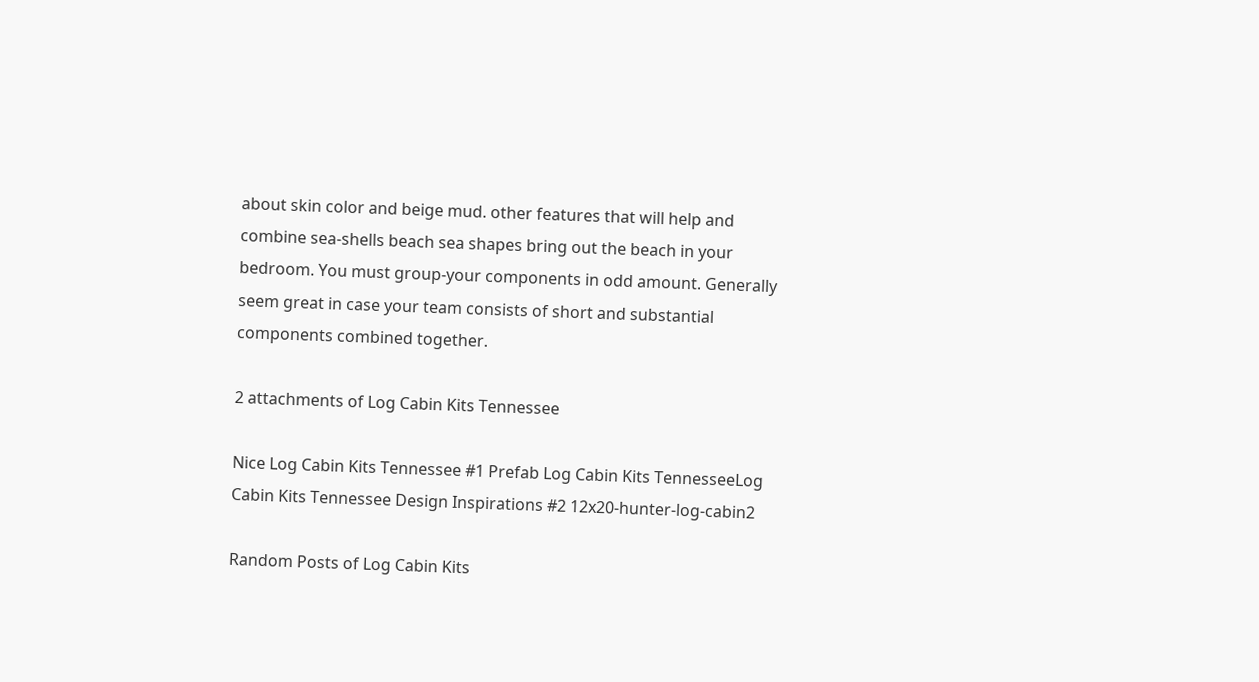about skin color and beige mud. other features that will help and combine sea-shells beach sea shapes bring out the beach in your bedroom. You must group-your components in odd amount. Generally seem great in case your team consists of short and substantial components combined together.

2 attachments of Log Cabin Kits Tennessee

Nice Log Cabin Kits Tennessee #1 Prefab Log Cabin Kits TennesseeLog Cabin Kits Tennessee Design Inspirations #2 12x20-hunter-log-cabin2

Random Posts of Log Cabin Kits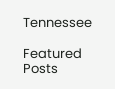Tennessee

Featured Posts